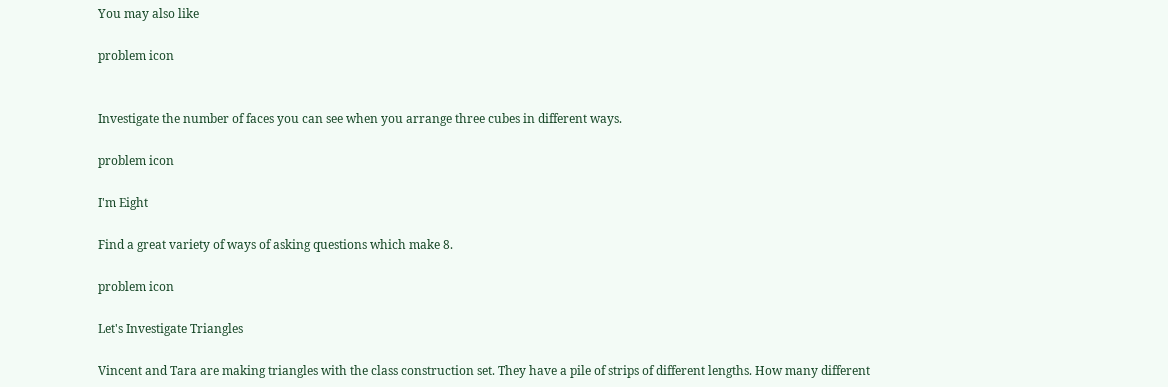You may also like

problem icon


Investigate the number of faces you can see when you arrange three cubes in different ways.

problem icon

I'm Eight

Find a great variety of ways of asking questions which make 8.

problem icon

Let's Investigate Triangles

Vincent and Tara are making triangles with the class construction set. They have a pile of strips of different lengths. How many different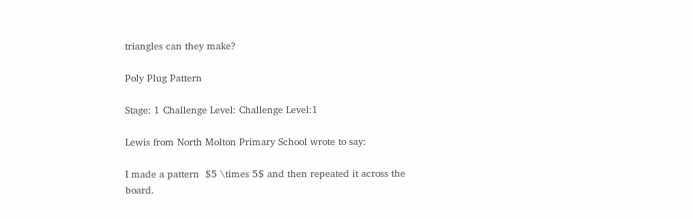triangles can they make?

Poly Plug Pattern

Stage: 1 Challenge Level: Challenge Level:1

Lewis from North Molton Primary School wrote to say:

I made a pattern  $5 \times 5$ and then repeated it across the board.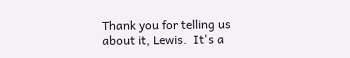Thank you for telling us about it, Lewis.  It's a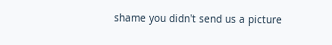shame you didn't send us a picture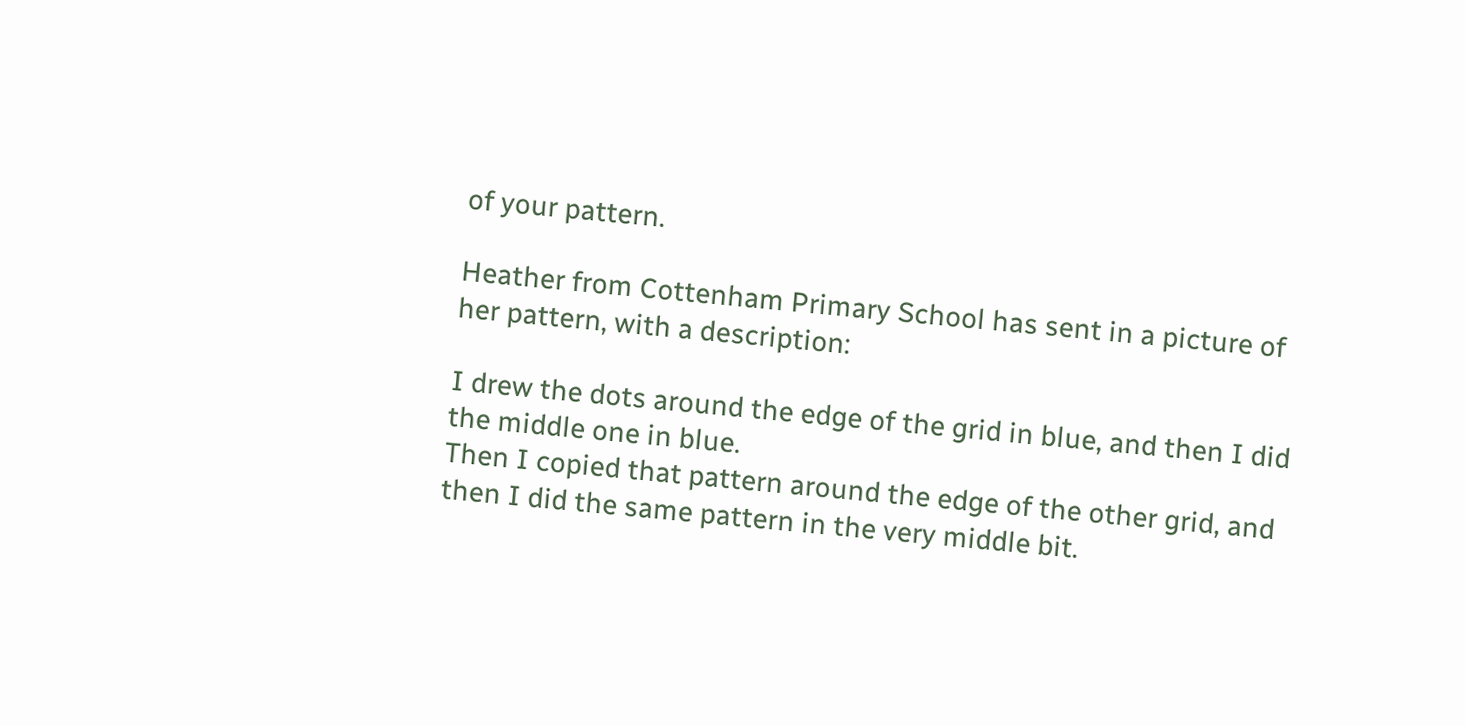of your pattern.

Heather from Cottenham Primary School has sent in a picture of her pattern, with a description:

I drew the dots around the edge of the grid in blue, and then I did the middle one in blue.
Then I copied that pattern around the edge of the other grid, and then I did the same pattern in the very middle bit.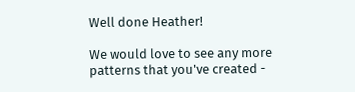Well done Heather!

We would love to see any more patterns that you've created -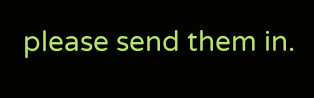please send them in.